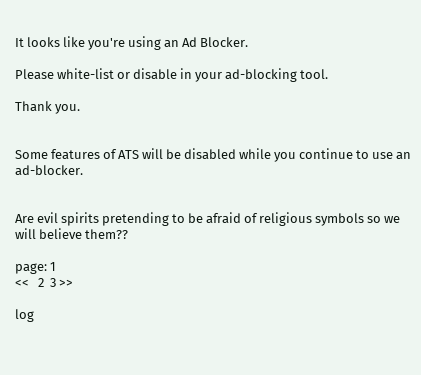It looks like you're using an Ad Blocker.

Please white-list or disable in your ad-blocking tool.

Thank you.


Some features of ATS will be disabled while you continue to use an ad-blocker.


Are evil spirits pretending to be afraid of religious symbols so we will believe them??

page: 1
<<   2  3 >>

log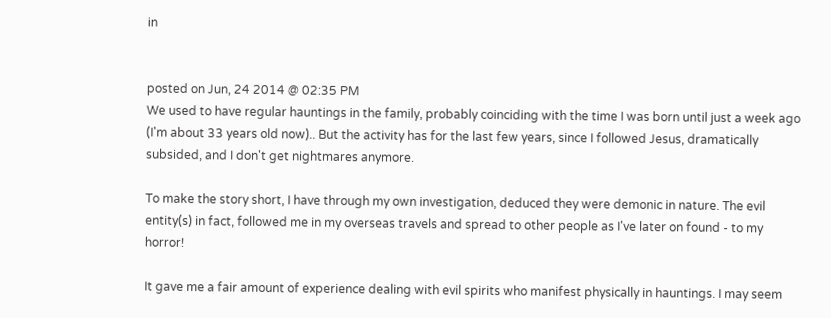in


posted on Jun, 24 2014 @ 02:35 PM
We used to have regular hauntings in the family, probably coinciding with the time I was born until just a week ago (I'm about 33 years old now).. But the activity has for the last few years, since I followed Jesus, dramatically subsided, and I don't get nightmares anymore.

To make the story short, I have through my own investigation, deduced they were demonic in nature. The evil entity(s) in fact, followed me in my overseas travels and spread to other people as I've later on found - to my horror!

It gave me a fair amount of experience dealing with evil spirits who manifest physically in hauntings. I may seem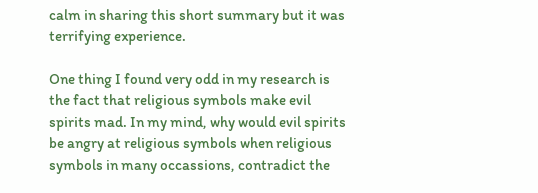calm in sharing this short summary but it was terrifying experience.

One thing I found very odd in my research is the fact that religious symbols make evil spirits mad. In my mind, why would evil spirits be angry at religious symbols when religious symbols in many occassions, contradict the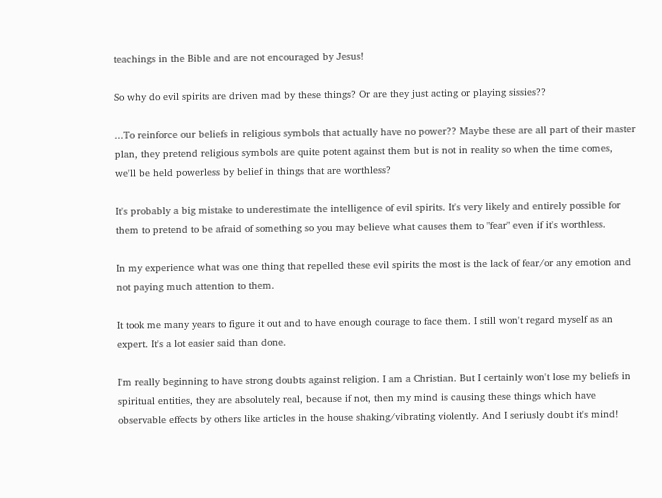teachings in the Bible and are not encouraged by Jesus!

So why do evil spirits are driven mad by these things? Or are they just acting or playing sissies??

...To reinforce our beliefs in religious symbols that actually have no power?? Maybe these are all part of their master plan, they pretend religious symbols are quite potent against them but is not in reality so when the time comes, we'll be held powerless by belief in things that are worthless?

It's probably a big mistake to underestimate the intelligence of evil spirits. It's very likely and entirely possible for them to pretend to be afraid of something so you may believe what causes them to "fear" even if it's worthless.

In my experience what was one thing that repelled these evil spirits the most is the lack of fear/or any emotion and not paying much attention to them.

It took me many years to figure it out and to have enough courage to face them. I still won't regard myself as an expert. It's a lot easier said than done.

I'm really beginning to have strong doubts against religion. I am a Christian. But I certainly won't lose my beliefs in spiritual entities, they are absolutely real, because if not, then my mind is causing these things which have observable effects by others like articles in the house shaking/vibrating violently. And I seriusly doubt it's mind!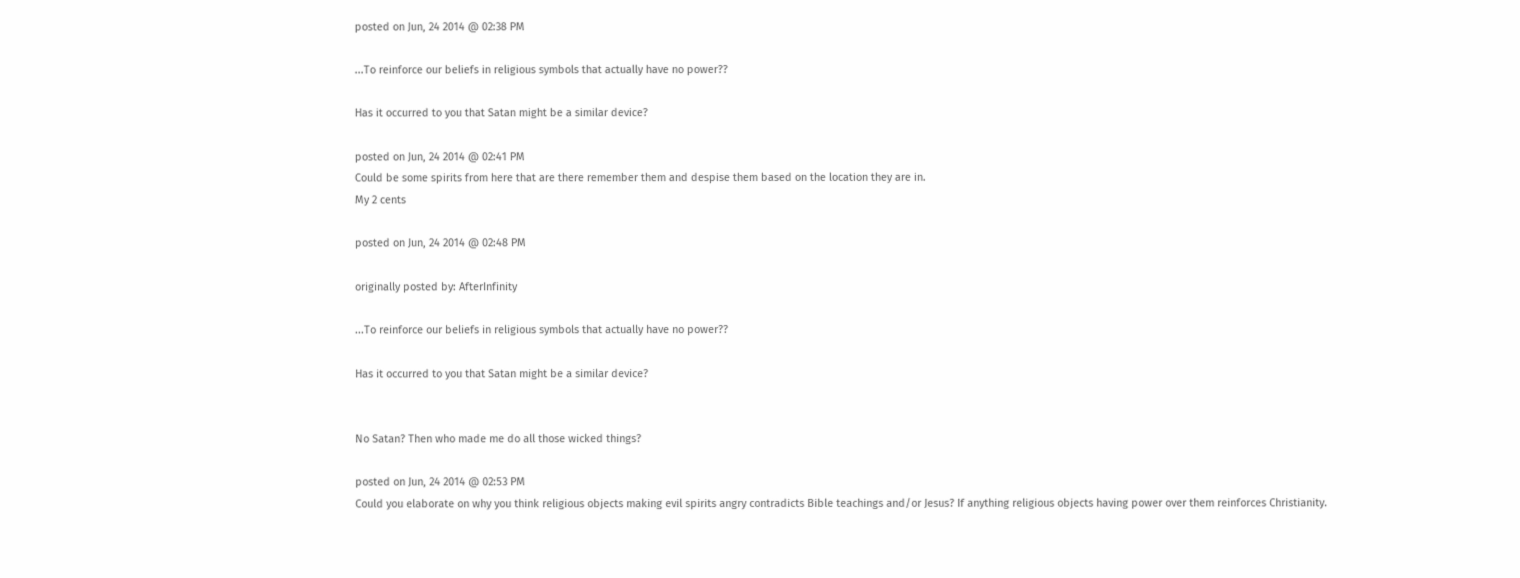posted on Jun, 24 2014 @ 02:38 PM

...To reinforce our beliefs in religious symbols that actually have no power??

Has it occurred to you that Satan might be a similar device?

posted on Jun, 24 2014 @ 02:41 PM
Could be some spirits from here that are there remember them and despise them based on the location they are in.
My 2 cents

posted on Jun, 24 2014 @ 02:48 PM

originally posted by: AfterInfinity

...To reinforce our beliefs in religious symbols that actually have no power??

Has it occurred to you that Satan might be a similar device?


No Satan? Then who made me do all those wicked things?

posted on Jun, 24 2014 @ 02:53 PM
Could you elaborate on why you think religious objects making evil spirits angry contradicts Bible teachings and/or Jesus? If anything religious objects having power over them reinforces Christianity.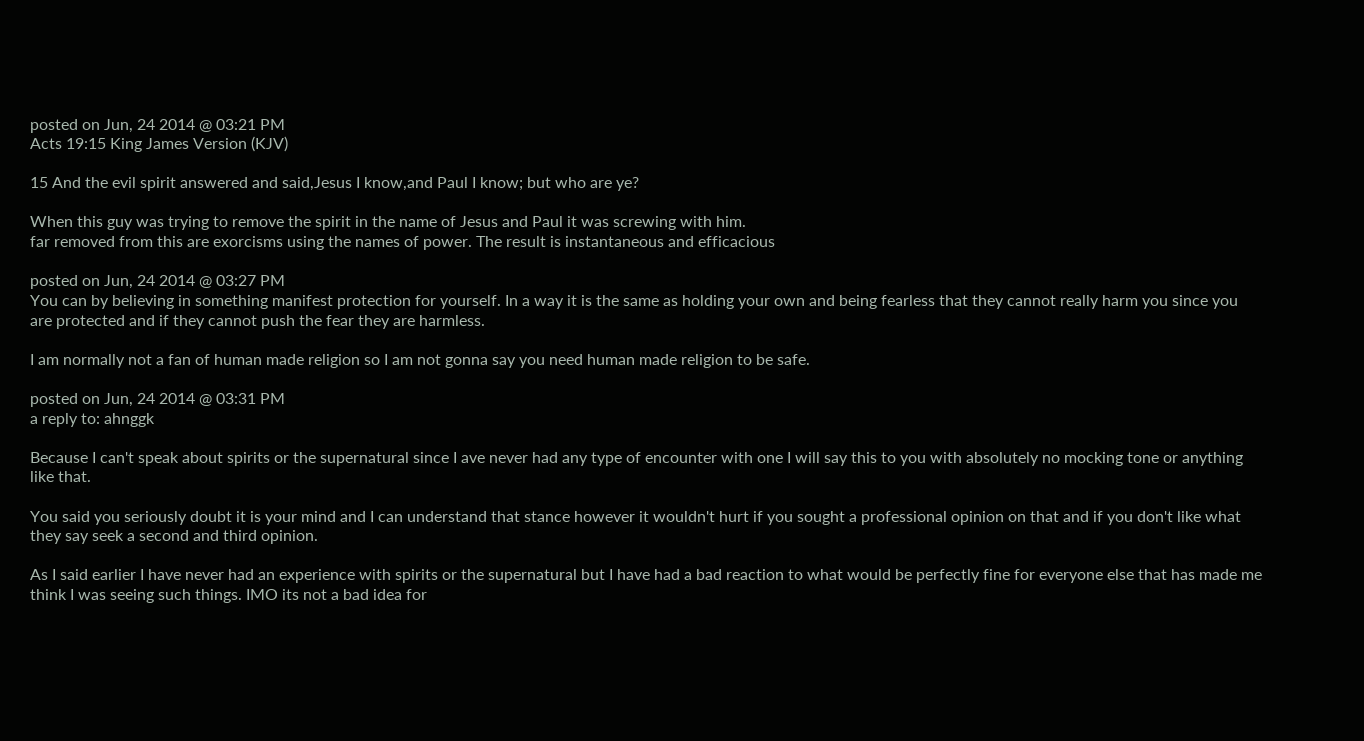posted on Jun, 24 2014 @ 03:21 PM
Acts 19:15 King James Version (KJV)

15 And the evil spirit answered and said,Jesus I know,and Paul I know; but who are ye?

When this guy was trying to remove the spirit in the name of Jesus and Paul it was screwing with him.
far removed from this are exorcisms using the names of power. The result is instantaneous and efficacious

posted on Jun, 24 2014 @ 03:27 PM
You can by believing in something manifest protection for yourself. In a way it is the same as holding your own and being fearless that they cannot really harm you since you are protected and if they cannot push the fear they are harmless.

I am normally not a fan of human made religion so I am not gonna say you need human made religion to be safe.

posted on Jun, 24 2014 @ 03:31 PM
a reply to: ahnggk

Because I can't speak about spirits or the supernatural since I ave never had any type of encounter with one I will say this to you with absolutely no mocking tone or anything like that.

You said you seriously doubt it is your mind and I can understand that stance however it wouldn't hurt if you sought a professional opinion on that and if you don't like what they say seek a second and third opinion.

As I said earlier I have never had an experience with spirits or the supernatural but I have had a bad reaction to what would be perfectly fine for everyone else that has made me think I was seeing such things. IMO its not a bad idea for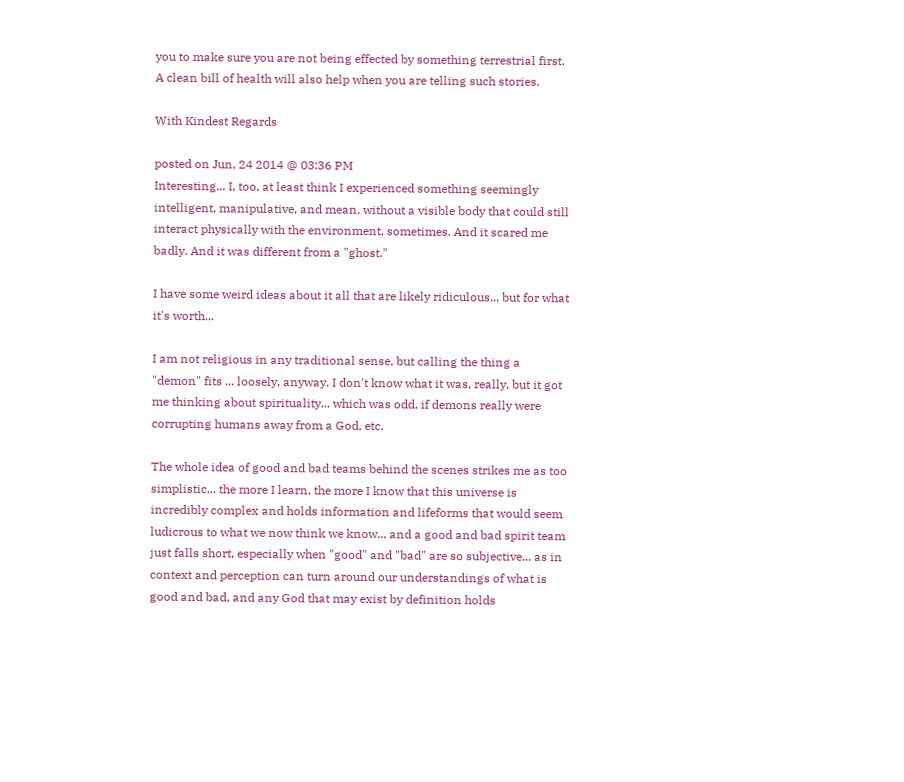you to make sure you are not being effected by something terrestrial first. A clean bill of health will also help when you are telling such stories.

With Kindest Regards

posted on Jun, 24 2014 @ 03:36 PM
Interesting... I, too, at least think I experienced something seemingly intelligent, manipulative, and mean, without a visible body that could still interact physically with the environment, sometimes. And it scared me badly. And it was different from a "ghost."

I have some weird ideas about it all that are likely ridiculous... but for what it's worth...

I am not religious in any traditional sense, but calling the thing a "demon" fits ... loosely, anyway. I don't know what it was, really, but it got me thinking about spirituality... which was odd, if demons really were corrupting humans away from a God, etc.

The whole idea of good and bad teams behind the scenes strikes me as too simplistic... the more I learn, the more I know that this universe is incredibly complex and holds information and lifeforms that would seem ludicrous to what we now think we know... and a good and bad spirit team just falls short, especially when "good" and "bad" are so subjective... as in context and perception can turn around our understandings of what is good and bad, and any God that may exist by definition holds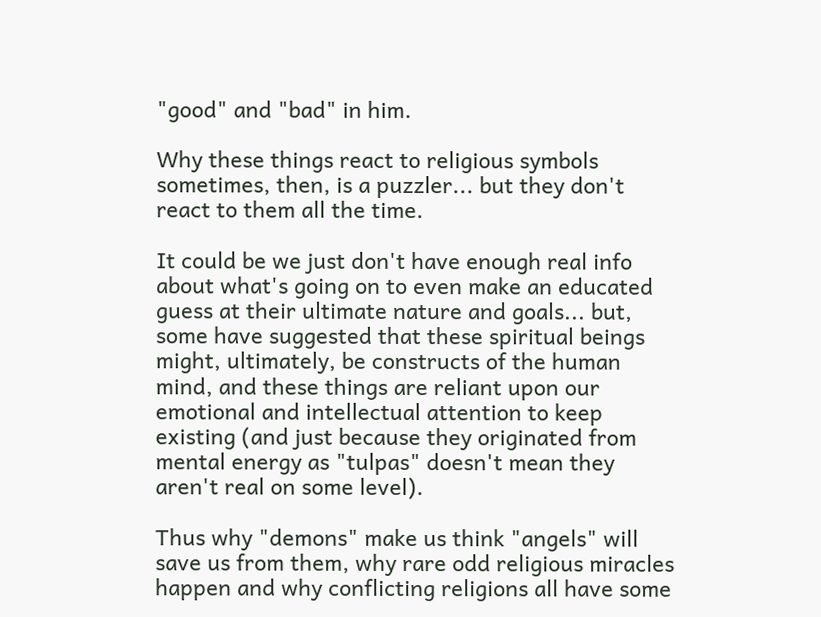"good" and "bad" in him.

Why these things react to religious symbols sometimes, then, is a puzzler... but they don't react to them all the time.

It could be we just don't have enough real info about what's going on to even make an educated guess at their ultimate nature and goals... but, some have suggested that these spiritual beings might, ultimately, be constructs of the human mind, and these things are reliant upon our emotional and intellectual attention to keep existing (and just because they originated from mental energy as "tulpas" doesn't mean they aren't real on some level).

Thus why "demons" make us think "angels" will save us from them, why rare odd religious miracles happen and why conflicting religions all have some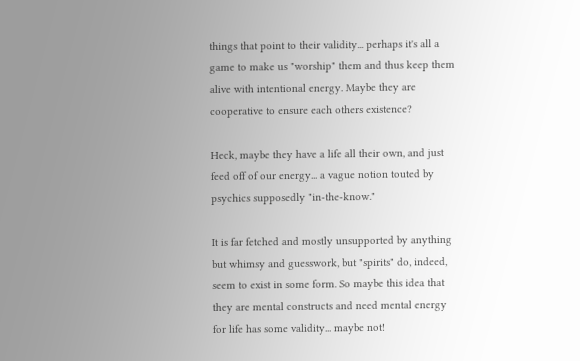things that point to their validity... perhaps it's all a game to make us "worship" them and thus keep them alive with intentional energy. Maybe they are cooperative to ensure each others existence?

Heck, maybe they have a life all their own, and just feed off of our energy... a vague notion touted by psychics supposedly "in-the-know."

It is far fetched and mostly unsupported by anything but whimsy and guesswork, but "spirits" do, indeed, seem to exist in some form. So maybe this idea that they are mental constructs and need mental energy for life has some validity... maybe not!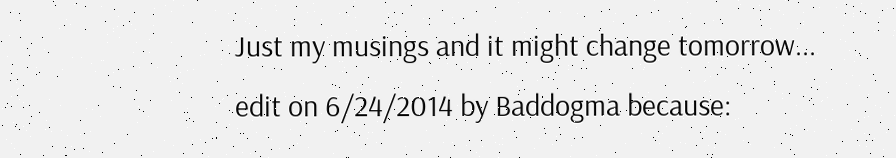Just my musings and it might change tomorrow...
edit on 6/24/2014 by Baddogma because: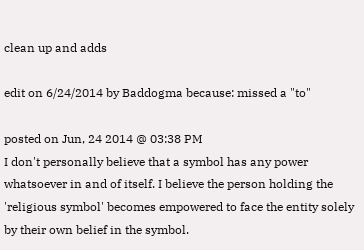clean up and adds

edit on 6/24/2014 by Baddogma because: missed a "to"

posted on Jun, 24 2014 @ 03:38 PM
I don't personally believe that a symbol has any power whatsoever in and of itself. I believe the person holding the 'religious symbol' becomes empowered to face the entity solely by their own belief in the symbol.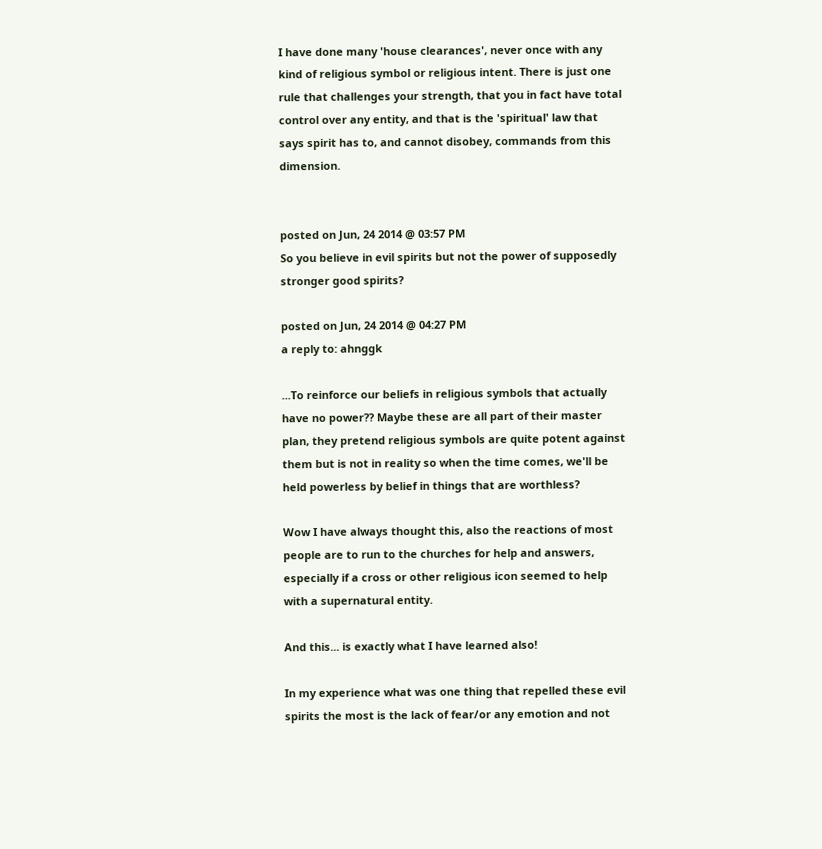I have done many 'house clearances', never once with any kind of religious symbol or religious intent. There is just one rule that challenges your strength, that you in fact have total control over any entity, and that is the 'spiritual' law that says spirit has to, and cannot disobey, commands from this dimension.


posted on Jun, 24 2014 @ 03:57 PM
So you believe in evil spirits but not the power of supposedly stronger good spirits?

posted on Jun, 24 2014 @ 04:27 PM
a reply to: ahnggk

...To reinforce our beliefs in religious symbols that actually have no power?? Maybe these are all part of their master plan, they pretend religious symbols are quite potent against them but is not in reality so when the time comes, we'll be held powerless by belief in things that are worthless?

Wow I have always thought this, also the reactions of most people are to run to the churches for help and answers, especially if a cross or other religious icon seemed to help with a supernatural entity.

And this... is exactly what I have learned also!

In my experience what was one thing that repelled these evil spirits the most is the lack of fear/or any emotion and not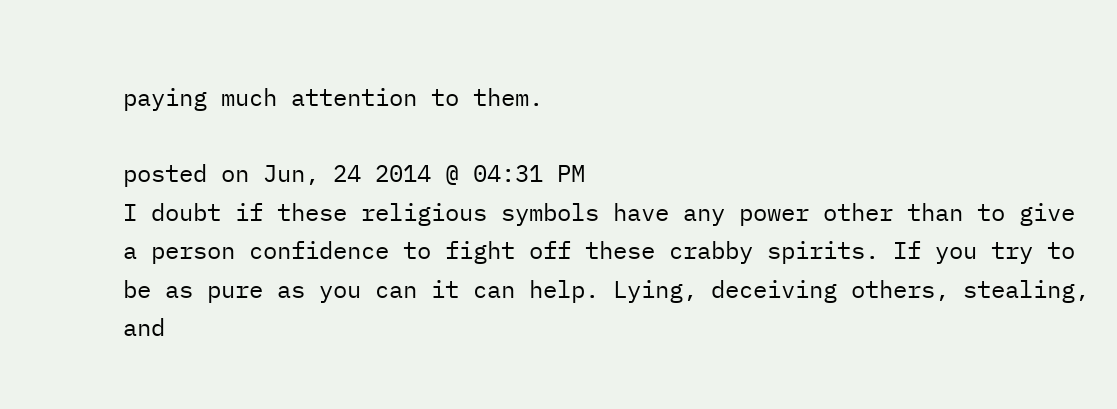paying much attention to them.

posted on Jun, 24 2014 @ 04:31 PM
I doubt if these religious symbols have any power other than to give a person confidence to fight off these crabby spirits. If you try to be as pure as you can it can help. Lying, deceiving others, stealing, and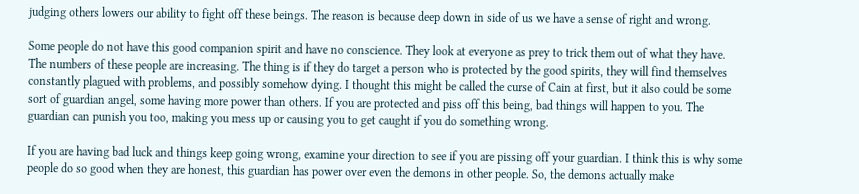judging others lowers our ability to fight off these beings. The reason is because deep down in side of us we have a sense of right and wrong.

Some people do not have this good companion spirit and have no conscience. They look at everyone as prey to trick them out of what they have. The numbers of these people are increasing. The thing is if they do target a person who is protected by the good spirits, they will find themselves constantly plagued with problems, and possibly somehow dying. I thought this might be called the curse of Cain at first, but it also could be some sort of guardian angel, some having more power than others. If you are protected and piss off this being, bad things will happen to you. The guardian can punish you too, making you mess up or causing you to get caught if you do something wrong.

If you are having bad luck and things keep going wrong, examine your direction to see if you are pissing off your guardian. I think this is why some people do so good when they are honest, this guardian has power over even the demons in other people. So, the demons actually make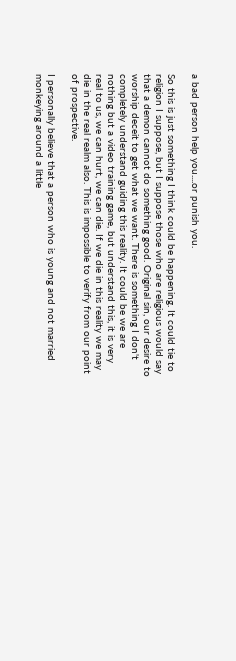a bad person help you....or punish you.

So this is just something I think could be happening. It could tie to religion I suppose, but I suppose those who are religious would say that a demon cannot do something good. Original sin, our desire to worship deceit to get what we want. There is something I don't completely understand guiding this reality. It could be we are nothing but a video training game, but understand this, it is very real to us, we can hurt, we can die. If we die in this reality we may die in the real realm also. This is impossible to verify from our point of prospective.

I personally believe that a person who is young and not married monkeying around a little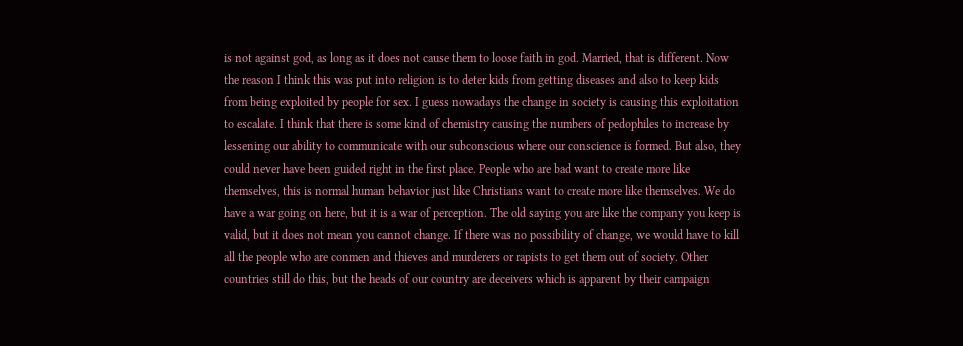is not against god, as long as it does not cause them to loose faith in god. Married, that is different. Now the reason I think this was put into religion is to deter kids from getting diseases and also to keep kids from being exploited by people for sex. I guess nowadays the change in society is causing this exploitation to escalate. I think that there is some kind of chemistry causing the numbers of pedophiles to increase by lessening our ability to communicate with our subconscious where our conscience is formed. But also, they could never have been guided right in the first place. People who are bad want to create more like themselves, this is normal human behavior just like Christians want to create more like themselves. We do have a war going on here, but it is a war of perception. The old saying you are like the company you keep is valid, but it does not mean you cannot change. If there was no possibility of change, we would have to kill all the people who are conmen and thieves and murderers or rapists to get them out of society. Other countries still do this, but the heads of our country are deceivers which is apparent by their campaign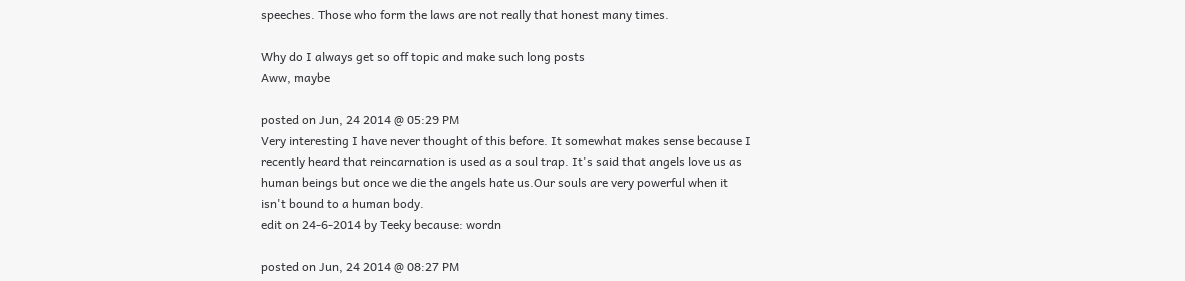speeches. Those who form the laws are not really that honest many times.

Why do I always get so off topic and make such long posts
Aww, maybe

posted on Jun, 24 2014 @ 05:29 PM
Very interesting I have never thought of this before. It somewhat makes sense because I recently heard that reincarnation is used as a soul trap. It's said that angels love us as human beings but once we die the angels hate us.Our souls are very powerful when it isn't bound to a human body.
edit on 24-6-2014 by Teeky because: wordn

posted on Jun, 24 2014 @ 08:27 PM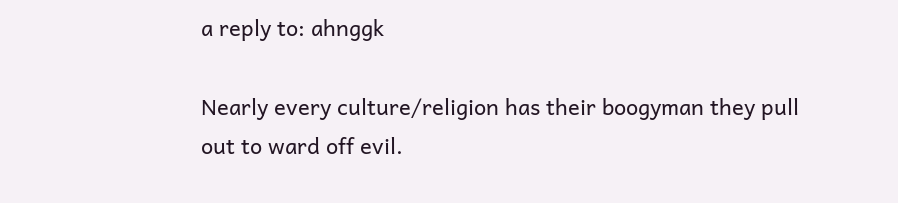a reply to: ahnggk

Nearly every culture/religion has their boogyman they pull out to ward off evil.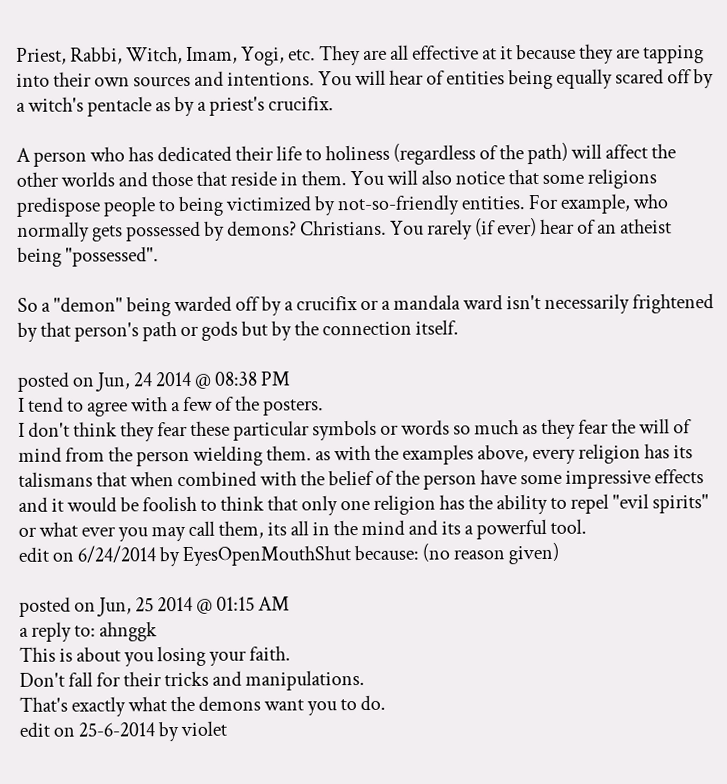Priest, Rabbi, Witch, Imam, Yogi, etc. They are all effective at it because they are tapping into their own sources and intentions. You will hear of entities being equally scared off by a witch's pentacle as by a priest's crucifix.

A person who has dedicated their life to holiness (regardless of the path) will affect the other worlds and those that reside in them. You will also notice that some religions predispose people to being victimized by not-so-friendly entities. For example, who normally gets possessed by demons? Christians. You rarely (if ever) hear of an atheist being "possessed".

So a "demon" being warded off by a crucifix or a mandala ward isn't necessarily frightened by that person's path or gods but by the connection itself.

posted on Jun, 24 2014 @ 08:38 PM
I tend to agree with a few of the posters.
I don't think they fear these particular symbols or words so much as they fear the will of mind from the person wielding them. as with the examples above, every religion has its talismans that when combined with the belief of the person have some impressive effects and it would be foolish to think that only one religion has the ability to repel "evil spirits" or what ever you may call them, its all in the mind and its a powerful tool.
edit on 6/24/2014 by EyesOpenMouthShut because: (no reason given)

posted on Jun, 25 2014 @ 01:15 AM
a reply to: ahnggk
This is about you losing your faith.
Don't fall for their tricks and manipulations.
That's exactly what the demons want you to do.
edit on 25-6-2014 by violet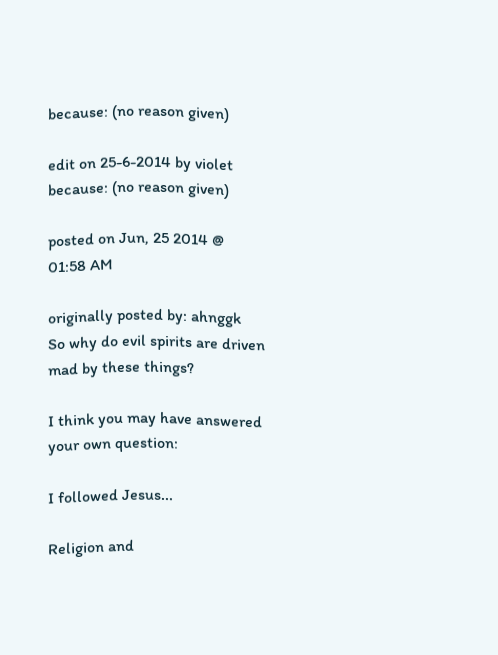because: (no reason given)

edit on 25-6-2014 by violet because: (no reason given)

posted on Jun, 25 2014 @ 01:58 AM

originally posted by: ahnggk
So why do evil spirits are driven mad by these things?

I think you may have answered your own question:

I followed Jesus...

Religion and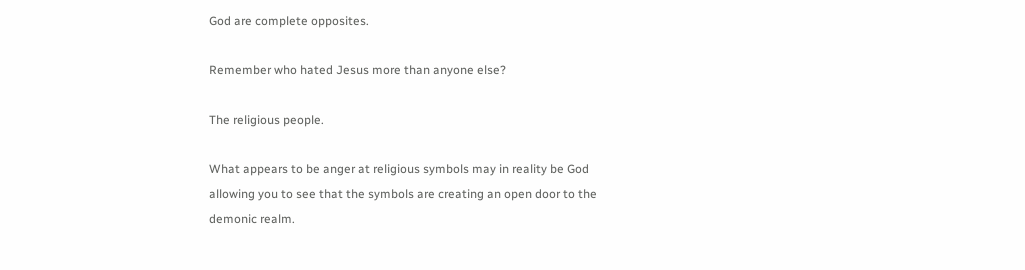God are complete opposites.

Remember who hated Jesus more than anyone else?

The religious people.

What appears to be anger at religious symbols may in reality be God allowing you to see that the symbols are creating an open door to the demonic realm.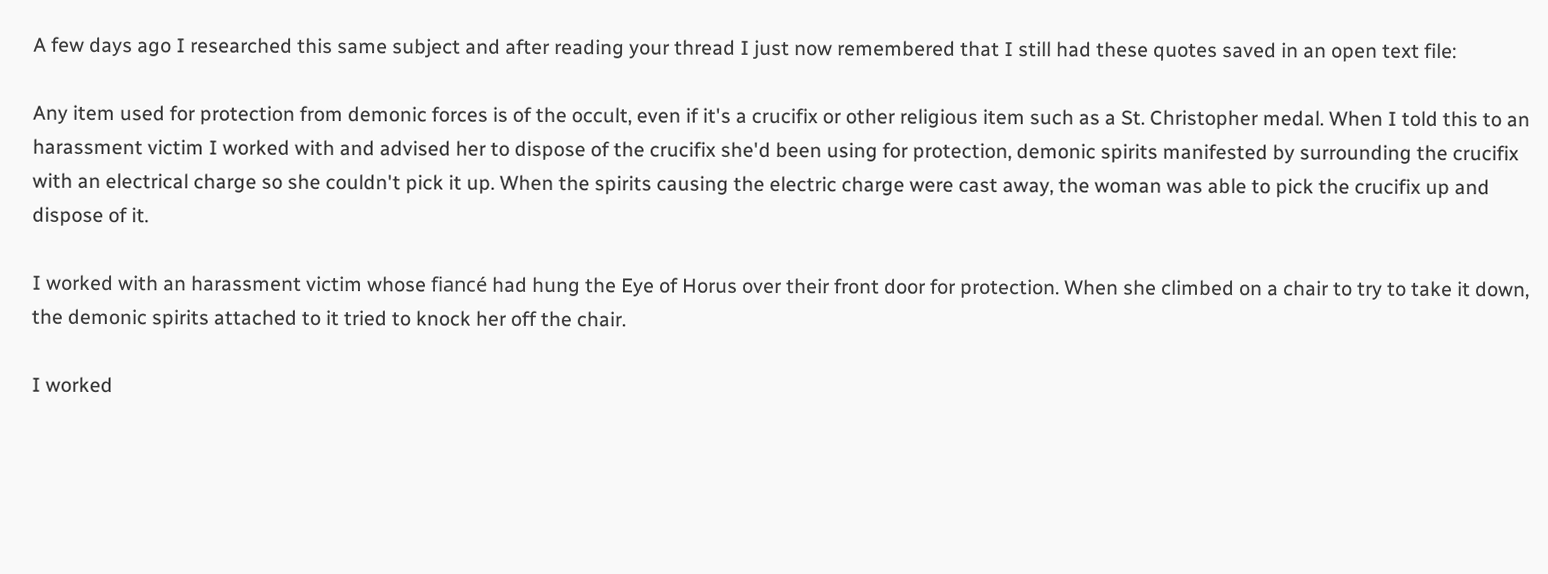A few days ago I researched this same subject and after reading your thread I just now remembered that I still had these quotes saved in an open text file:

Any item used for protection from demonic forces is of the occult, even if it's a crucifix or other religious item such as a St. Christopher medal. When I told this to an harassment victim I worked with and advised her to dispose of the crucifix she'd been using for protection, demonic spirits manifested by surrounding the crucifix with an electrical charge so she couldn't pick it up. When the spirits causing the electric charge were cast away, the woman was able to pick the crucifix up and dispose of it.

I worked with an harassment victim whose fiancé had hung the Eye of Horus over their front door for protection. When she climbed on a chair to try to take it down, the demonic spirits attached to it tried to knock her off the chair.

I worked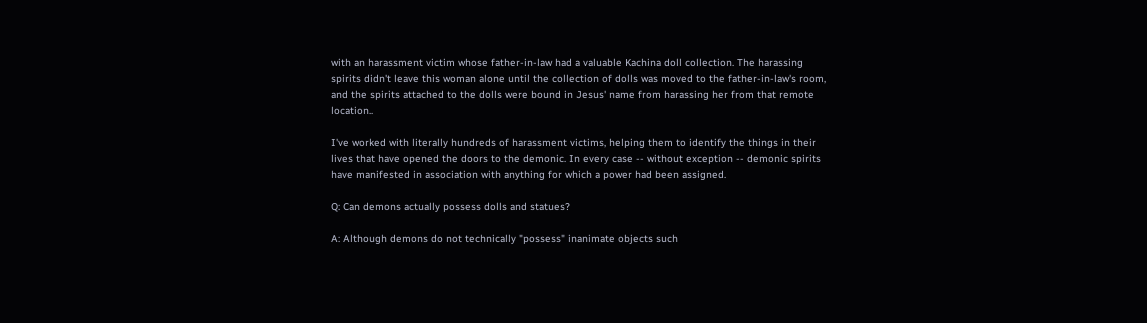with an harassment victim whose father-in-law had a valuable Kachina doll collection. The harassing spirits didn't leave this woman alone until the collection of dolls was moved to the father-in-law's room, and the spirits attached to the dolls were bound in Jesus' name from harassing her from that remote location..

I've worked with literally hundreds of harassment victims, helping them to identify the things in their lives that have opened the doors to the demonic. In every case -- without exception -- demonic spirits have manifested in association with anything for which a power had been assigned.

Q: Can demons actually possess dolls and statues?

A: Although demons do not technically "possess" inanimate objects such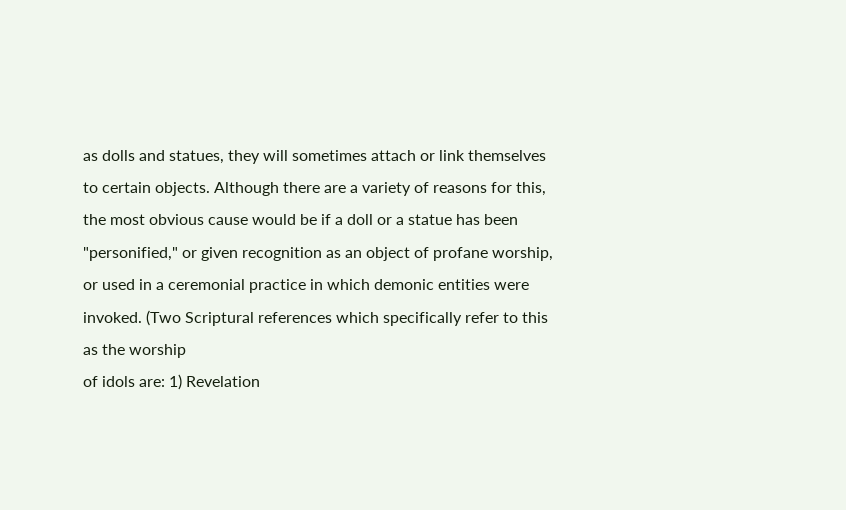as dolls and statues, they will sometimes attach or link themselves to certain objects. Although there are a variety of reasons for this, the most obvious cause would be if a doll or a statue has been "personified," or given recognition as an object of profane worship, or used in a ceremonial practice in which demonic entities were invoked. (Two Scriptural references which specifically refer to this as the worship
of idols are: 1) Revelation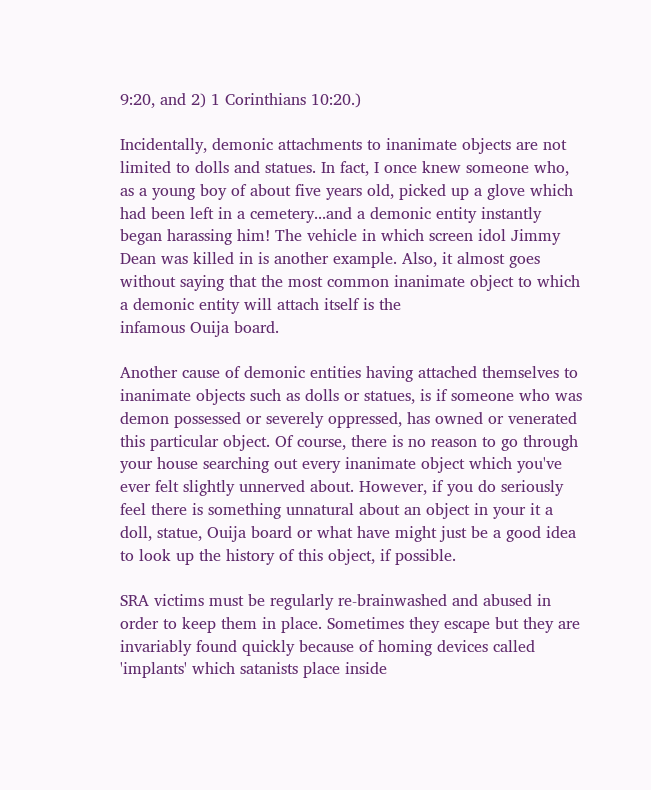9:20, and 2) 1 Corinthians 10:20.)

Incidentally, demonic attachments to inanimate objects are not limited to dolls and statues. In fact, I once knew someone who, as a young boy of about five years old, picked up a glove which had been left in a cemetery...and a demonic entity instantly began harassing him! The vehicle in which screen idol Jimmy Dean was killed in is another example. Also, it almost goes without saying that the most common inanimate object to which a demonic entity will attach itself is the
infamous Ouija board.

Another cause of demonic entities having attached themselves to inanimate objects such as dolls or statues, is if someone who was demon possessed or severely oppressed, has owned or venerated this particular object. Of course, there is no reason to go through your house searching out every inanimate object which you've ever felt slightly unnerved about. However, if you do seriously feel there is something unnatural about an object in your it a doll, statue, Ouija board or what have might just be a good idea to look up the history of this object, if possible.

SRA victims must be regularly re-brainwashed and abused in order to keep them in place. Sometimes they escape but they are invariably found quickly because of homing devices called 'implants' which satanists place inside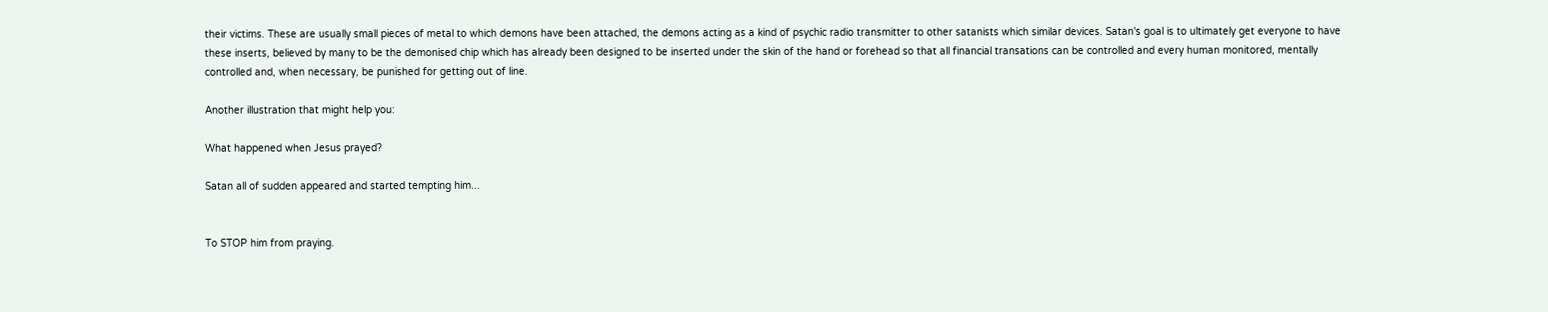their victims. These are usually small pieces of metal to which demons have been attached, the demons acting as a kind of psychic radio transmitter to other satanists which similar devices. Satan's goal is to ultimately get everyone to have these inserts, believed by many to be the demonised chip which has already been designed to be inserted under the skin of the hand or forehead so that all financial transations can be controlled and every human monitored, mentally controlled and, when necessary, be punished for getting out of line.

Another illustration that might help you:

What happened when Jesus prayed?

Satan all of sudden appeared and started tempting him...


To STOP him from praying.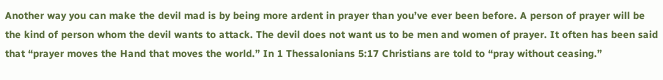Another way you can make the devil mad is by being more ardent in prayer than you’ve ever been before. A person of prayer will be the kind of person whom the devil wants to attack. The devil does not want us to be men and women of prayer. It often has been said that “prayer moves the Hand that moves the world.” In 1 Thessalonians 5:17 Christians are told to “pray without ceasing.”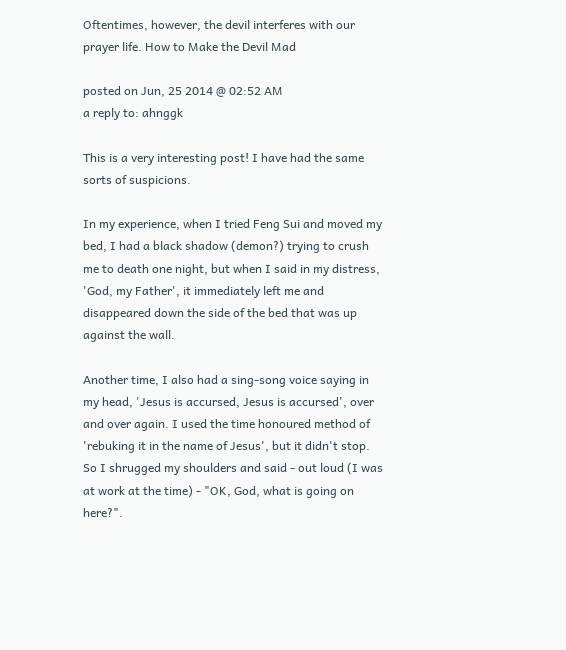Oftentimes, however, the devil interferes with our prayer life. How to Make the Devil Mad

posted on Jun, 25 2014 @ 02:52 AM
a reply to: ahnggk

This is a very interesting post! I have had the same sorts of suspicions.

In my experience, when I tried Feng Sui and moved my bed, I had a black shadow (demon?) trying to crush me to death one night, but when I said in my distress, 'God, my Father', it immediately left me and disappeared down the side of the bed that was up against the wall.

Another time, I also had a sing-song voice saying in my head, 'Jesus is accursed, Jesus is accursed', over and over again. I used the time honoured method of 'rebuking it in the name of Jesus', but it didn't stop. So I shrugged my shoulders and said - out loud (I was at work at the time) - "OK, God, what is going on here?".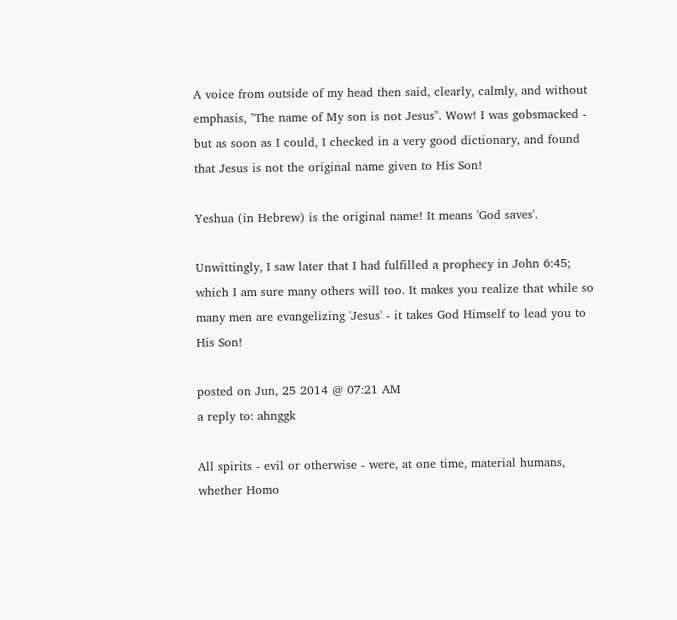A voice from outside of my head then said, clearly, calmly, and without emphasis, "The name of My son is not Jesus". Wow! I was gobsmacked - but as soon as I could, I checked in a very good dictionary, and found that Jesus is not the original name given to His Son!

Yeshua (in Hebrew) is the original name! It means 'God saves'.

Unwittingly, I saw later that I had fulfilled a prophecy in John 6:45; which I am sure many others will too. It makes you realize that while so many men are evangelizing 'Jesus' - it takes God Himself to lead you to His Son!

posted on Jun, 25 2014 @ 07:21 AM
a reply to: ahnggk

All spirits - evil or otherwise - were, at one time, material humans, whether Homo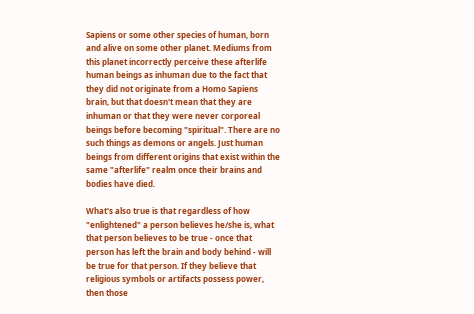Sapiens or some other species of human, born and alive on some other planet. Mediums from this planet incorrectly perceive these afterlife human beings as inhuman due to the fact that they did not originate from a Homo Sapiens brain, but that doesn't mean that they are inhuman or that they were never corporeal beings before becoming "spiritual". There are no such things as demons or angels. Just human beings from different origins that exist within the same "afterlife" realm once their brains and bodies have died.

What's also true is that regardless of how "enlightened" a person believes he/she is, what that person believes to be true - once that person has left the brain and body behind - will be true for that person. If they believe that religious symbols or artifacts possess power, then those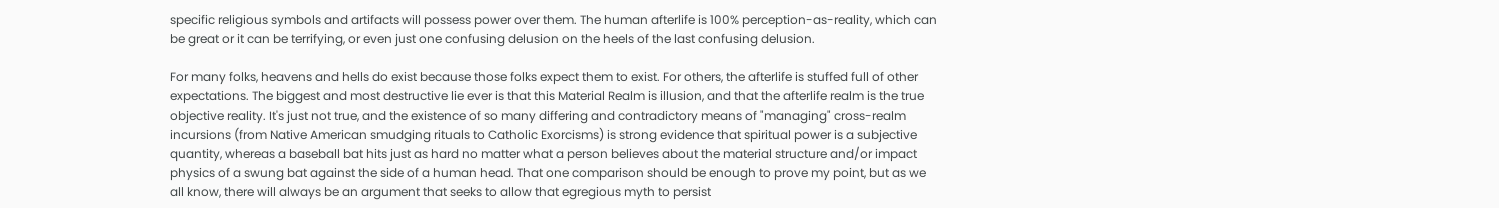specific religious symbols and artifacts will possess power over them. The human afterlife is 100% perception-as-reality, which can be great or it can be terrifying, or even just one confusing delusion on the heels of the last confusing delusion.

For many folks, heavens and hells do exist because those folks expect them to exist. For others, the afterlife is stuffed full of other expectations. The biggest and most destructive lie ever is that this Material Realm is illusion, and that the afterlife realm is the true objective reality. It's just not true, and the existence of so many differing and contradictory means of "managing" cross-realm incursions (from Native American smudging rituals to Catholic Exorcisms) is strong evidence that spiritual power is a subjective quantity, whereas a baseball bat hits just as hard no matter what a person believes about the material structure and/or impact physics of a swung bat against the side of a human head. That one comparison should be enough to prove my point, but as we all know, there will always be an argument that seeks to allow that egregious myth to persist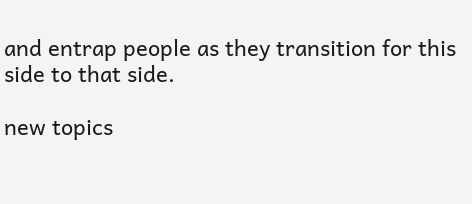and entrap people as they transition for this side to that side.

new topics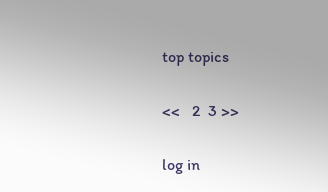top topics

<<   2  3 >>

log in